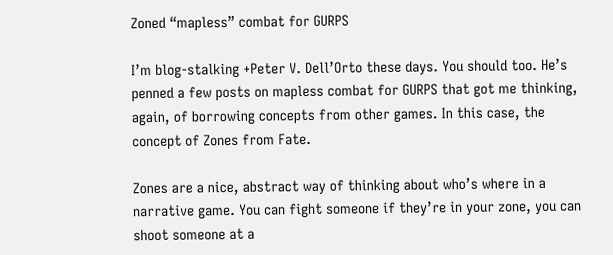Zoned “mapless” combat for GURPS

I’m blog-stalking +Peter V. Dell’Orto these days. You should too. He’s penned a few posts on mapless combat for GURPS that got me thinking, again, of borrowing concepts from other games. In this case, the concept of Zones from Fate.

Zones are a nice, abstract way of thinking about who’s where in a narrative game. You can fight someone if they’re in your zone, you can shoot someone at a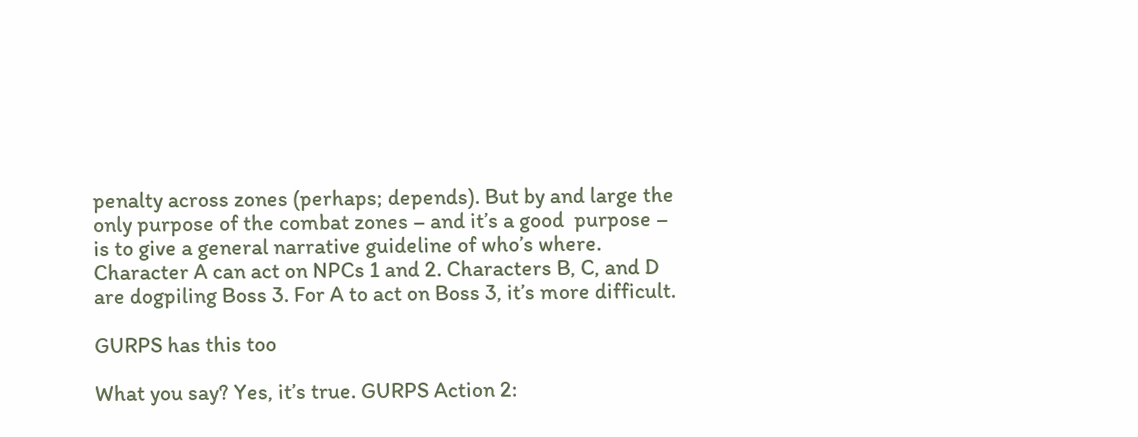penalty across zones (perhaps; depends). But by and large the only purpose of the combat zones – and it’s a good  purpose – is to give a general narrative guideline of who’s where. Character A can act on NPCs 1 and 2. Characters B, C, and D are dogpiling Boss 3. For A to act on Boss 3, it’s more difficult.

GURPS has this too

What you say? Yes, it’s true. GURPS Action 2: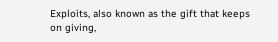Exploits, also known as the gift that keeps on giving,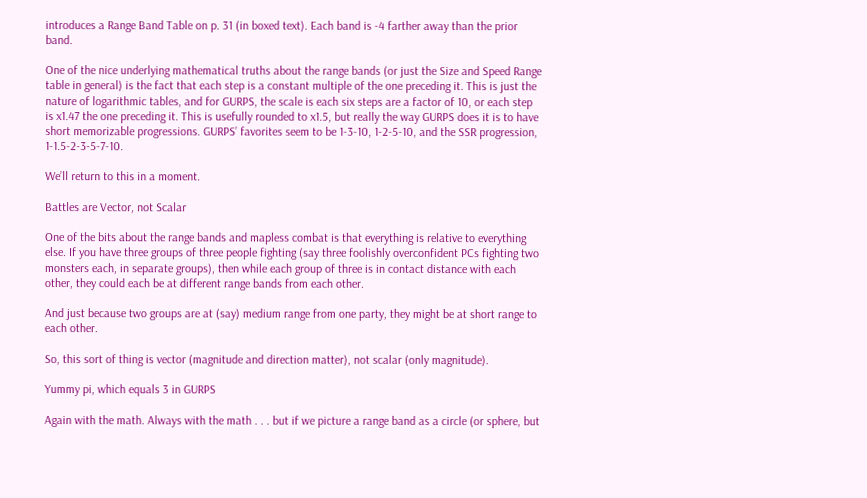introduces a Range Band Table on p. 31 (in boxed text). Each band is -4 farther away than the prior band.

One of the nice underlying mathematical truths about the range bands (or just the Size and Speed Range table in general) is the fact that each step is a constant multiple of the one preceding it. This is just the nature of logarithmic tables, and for GURPS, the scale is each six steps are a factor of 10, or each step is x1.47 the one preceding it. This is usefully rounded to x1.5, but really the way GURPS does it is to have short memorizable progressions. GURPS’ favorites seem to be 1-3-10, 1-2-5-10, and the SSR progression, 1-1.5-2-3-5-7-10.

We’ll return to this in a moment.

Battles are Vector, not Scalar

One of the bits about the range bands and mapless combat is that everything is relative to everything else. If you have three groups of three people fighting (say three foolishly overconfident PCs fighting two monsters each, in separate groups), then while each group of three is in contact distance with each other, they could each be at different range bands from each other.

And just because two groups are at (say) medium range from one party, they might be at short range to each other.

So, this sort of thing is vector (magnitude and direction matter), not scalar (only magnitude).

Yummy pi, which equals 3 in GURPS

Again with the math. Always with the math . . . but if we picture a range band as a circle (or sphere, but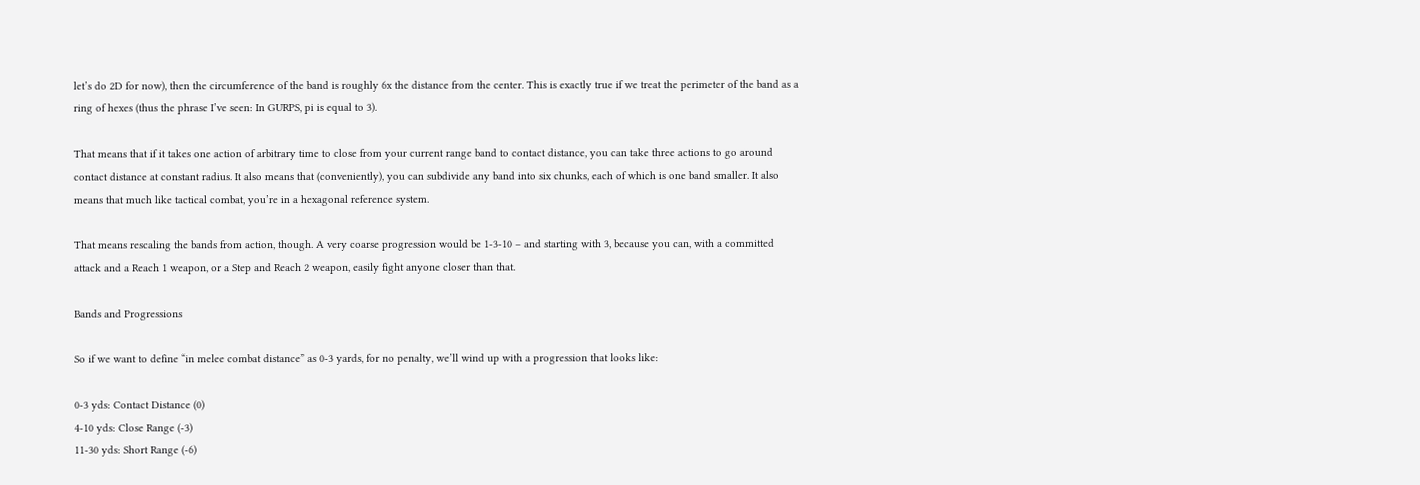let’s do 2D for now), then the circumference of the band is roughly 6x the distance from the center. This is exactly true if we treat the perimeter of the band as a ring of hexes (thus the phrase I’ve seen: In GURPS, pi is equal to 3).

That means that if it takes one action of arbitrary time to close from your current range band to contact distance, you can take three actions to go around contact distance at constant radius. It also means that (conveniently), you can subdivide any band into six chunks, each of which is one band smaller. It also means that much like tactical combat, you’re in a hexagonal reference system.

That means rescaling the bands from action, though. A very coarse progression would be 1-3-10 – and starting with 3, because you can, with a committed attack and a Reach 1 weapon, or a Step and Reach 2 weapon, easily fight anyone closer than that.

Bands and Progressions

So if we want to define “in melee combat distance” as 0-3 yards, for no penalty, we’ll wind up with a progression that looks like:

0-3 yds: Contact Distance (0)
4-10 yds: Close Range (-3)
11-30 yds: Short Range (-6)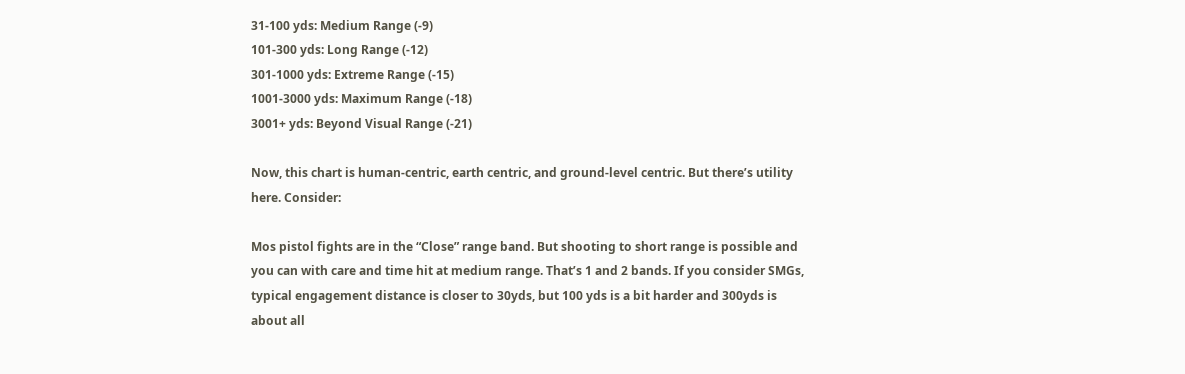31-100 yds: Medium Range (-9)
101-300 yds: Long Range (-12)
301-1000 yds: Extreme Range (-15)
1001-3000 yds: Maximum Range (-18)
3001+ yds: Beyond Visual Range (-21)

Now, this chart is human-centric, earth centric, and ground-level centric. But there’s utility here. Consider:

Mos pistol fights are in the “Close” range band. But shooting to short range is possible and you can with care and time hit at medium range. That’s 1 and 2 bands. If you consider SMGs, typical engagement distance is closer to 30yds, but 100 yds is a bit harder and 300yds is about all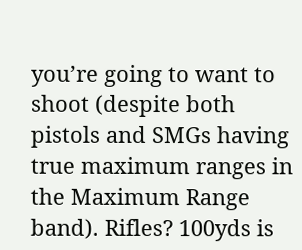you’re going to want to shoot (despite both pistols and SMGs having true maximum ranges in the Maximum Range band). Rifles? 100yds is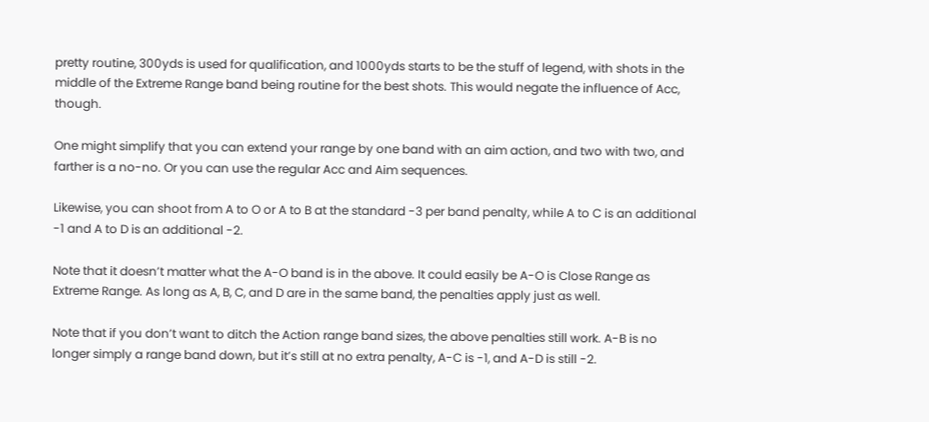pretty routine, 300yds is used for qualification, and 1000yds starts to be the stuff of legend, with shots in the middle of the Extreme Range band being routine for the best shots. This would negate the influence of Acc, though.

One might simplify that you can extend your range by one band with an aim action, and two with two, and farther is a no-no. Or you can use the regular Acc and Aim sequences.

Likewise, you can shoot from A to O or A to B at the standard -3 per band penalty, while A to C is an additional -1 and A to D is an additional -2.

Note that it doesn’t matter what the A-O band is in the above. It could easily be A-O is Close Range as Extreme Range. As long as A, B, C, and D are in the same band, the penalties apply just as well.

Note that if you don’t want to ditch the Action range band sizes, the above penalties still work. A-B is no longer simply a range band down, but it’s still at no extra penalty, A-C is -1, and A-D is still -2.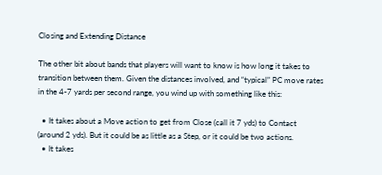Closing and Extending Distance

The other bit about bands that players will want to know is how long it takes to transition between them. Given the distances involved, and “typical” PC move rates in the 4-7 yards per second range, you wind up with something like this:

  • It takes about a Move action to get from Close (call it 7 yds) to Contact (around 2 yds). But it could be as little as a Step, or it could be two actions.
  • It takes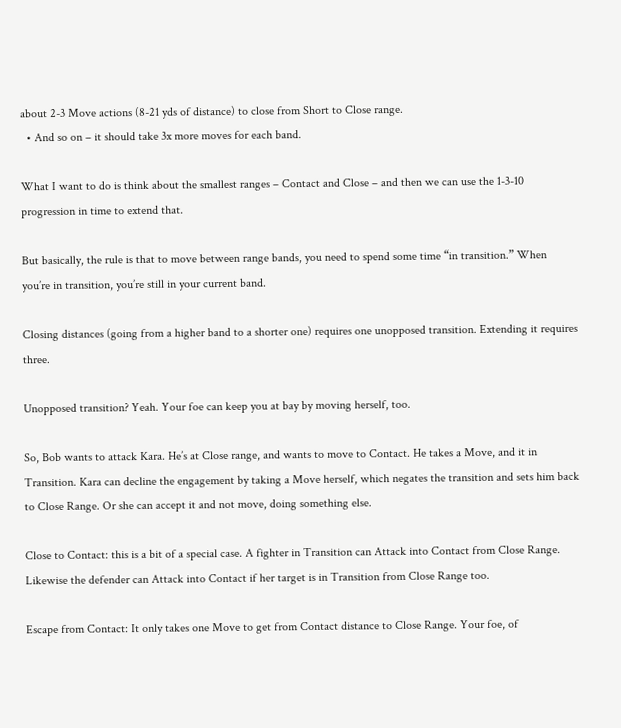about 2-3 Move actions (8-21 yds of distance) to close from Short to Close range.
  • And so on – it should take 3x more moves for each band.

What I want to do is think about the smallest ranges – Contact and Close – and then we can use the 1-3-10 progression in time to extend that.

But basically, the rule is that to move between range bands, you need to spend some time “in transition.” When you’re in transition, you’re still in your current band.

Closing distances (going from a higher band to a shorter one) requires one unopposed transition. Extending it requires three.

Unopposed transition? Yeah. Your foe can keep you at bay by moving herself, too.

So, Bob wants to attack Kara. He’s at Close range, and wants to move to Contact. He takes a Move, and it in Transition. Kara can decline the engagement by taking a Move herself, which negates the transition and sets him back to Close Range. Or she can accept it and not move, doing something else.

Close to Contact: this is a bit of a special case. A fighter in Transition can Attack into Contact from Close Range. Likewise the defender can Attack into Contact if her target is in Transition from Close Range too.

Escape from Contact: It only takes one Move to get from Contact distance to Close Range. Your foe, of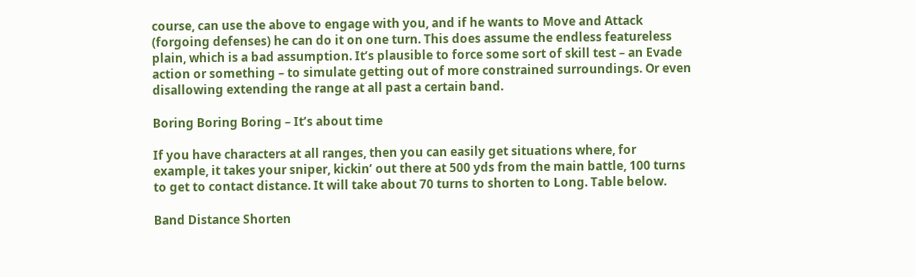course, can use the above to engage with you, and if he wants to Move and Attack (forgoing defenses) he can do it on one turn. This does assume the endless featureless plain, which is a bad assumption. It’s plausible to force some sort of skill test – an Evade action or something – to simulate getting out of more constrained surroundings. Or even disallowing extending the range at all past a certain band.

Boring Boring Boring – It’s about time

If you have characters at all ranges, then you can easily get situations where, for example, it takes your sniper, kickin’ out there at 500 yds from the main battle, 100 turns to get to contact distance. It will take about 70 turns to shorten to Long. Table below.

Band Distance Shorten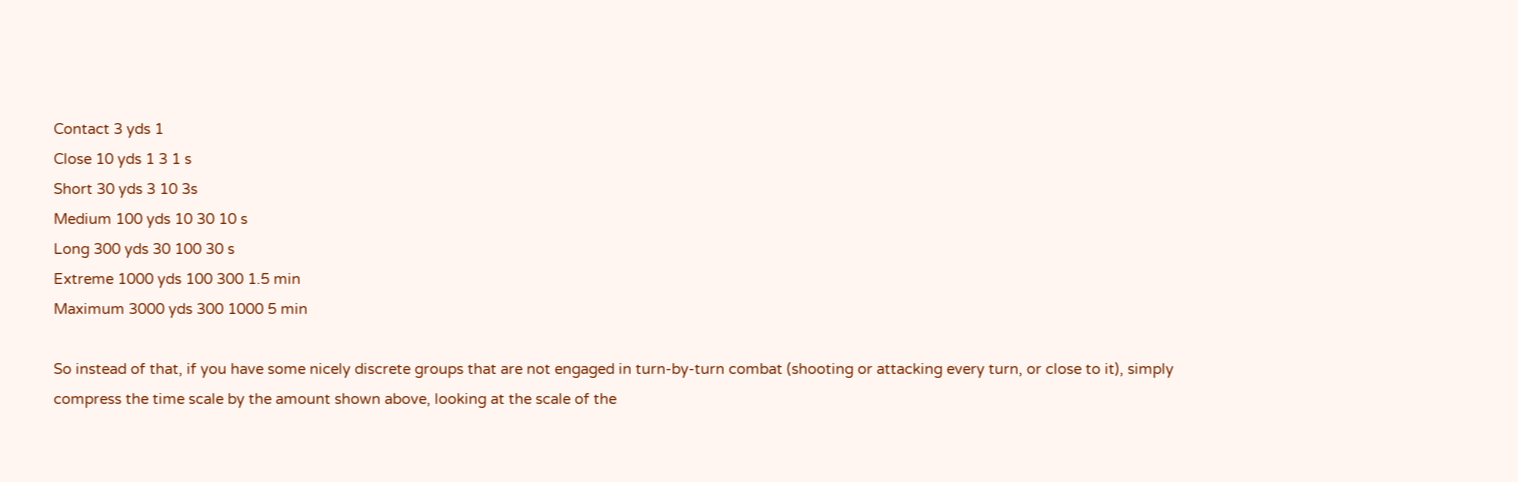Contact 3 yds 1
Close 10 yds 1 3 1 s
Short 30 yds 3 10 3s
Medium 100 yds 10 30 10 s
Long 300 yds 30 100 30 s
Extreme 1000 yds 100 300 1.5 min
Maximum 3000 yds 300 1000 5 min

So instead of that, if you have some nicely discrete groups that are not engaged in turn-by-turn combat (shooting or attacking every turn, or close to it), simply compress the time scale by the amount shown above, looking at the scale of the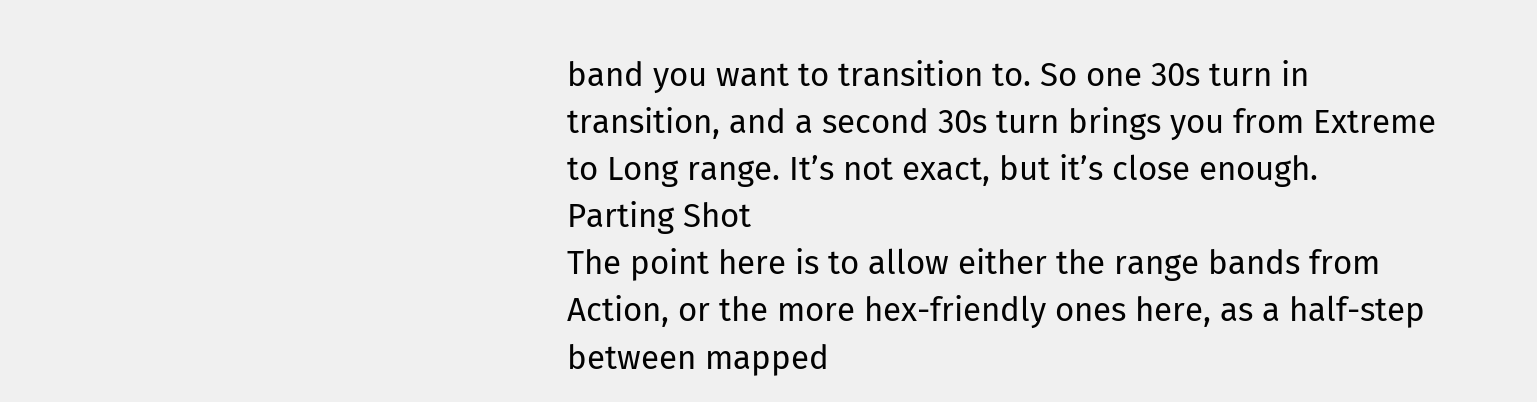band you want to transition to. So one 30s turn in transition, and a second 30s turn brings you from Extreme to Long range. It’s not exact, but it’s close enough.
Parting Shot
The point here is to allow either the range bands from Action, or the more hex-friendly ones here, as a half-step between mapped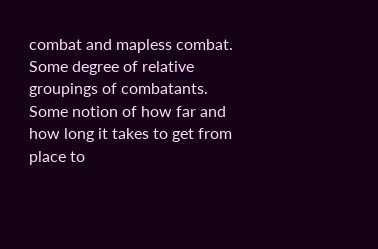combat and mapless combat. Some degree of relative groupings of combatants. Some notion of how far and how long it takes to get from place to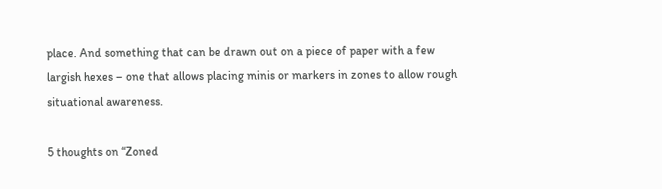place. And something that can be drawn out on a piece of paper with a few largish hexes – one that allows placing minis or markers in zones to allow rough situational awareness.

5 thoughts on “Zoned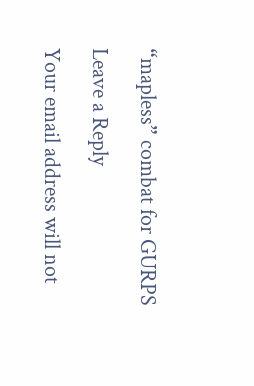“mapless” combat for GURPS

Leave a Reply

Your email address will not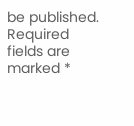be published. Required fields are marked *